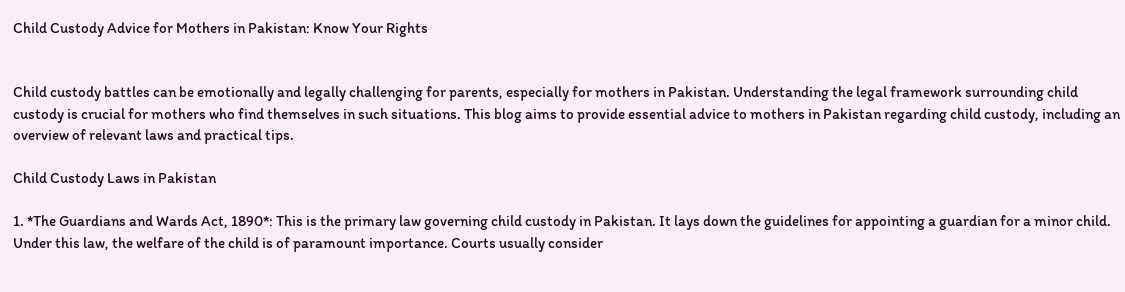Child Custody Advice for Mothers in Pakistan: Know Your Rights


Child custody battles can be emotionally and legally challenging for parents, especially for mothers in Pakistan. Understanding the legal framework surrounding child custody is crucial for mothers who find themselves in such situations. This blog aims to provide essential advice to mothers in Pakistan regarding child custody, including an overview of relevant laws and practical tips.

Child Custody Laws in Pakistan

1. *The Guardians and Wards Act, 1890*: This is the primary law governing child custody in Pakistan. It lays down the guidelines for appointing a guardian for a minor child. Under this law, the welfare of the child is of paramount importance. Courts usually consider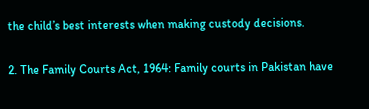the child’s best interests when making custody decisions.

2. The Family Courts Act, 1964: Family courts in Pakistan have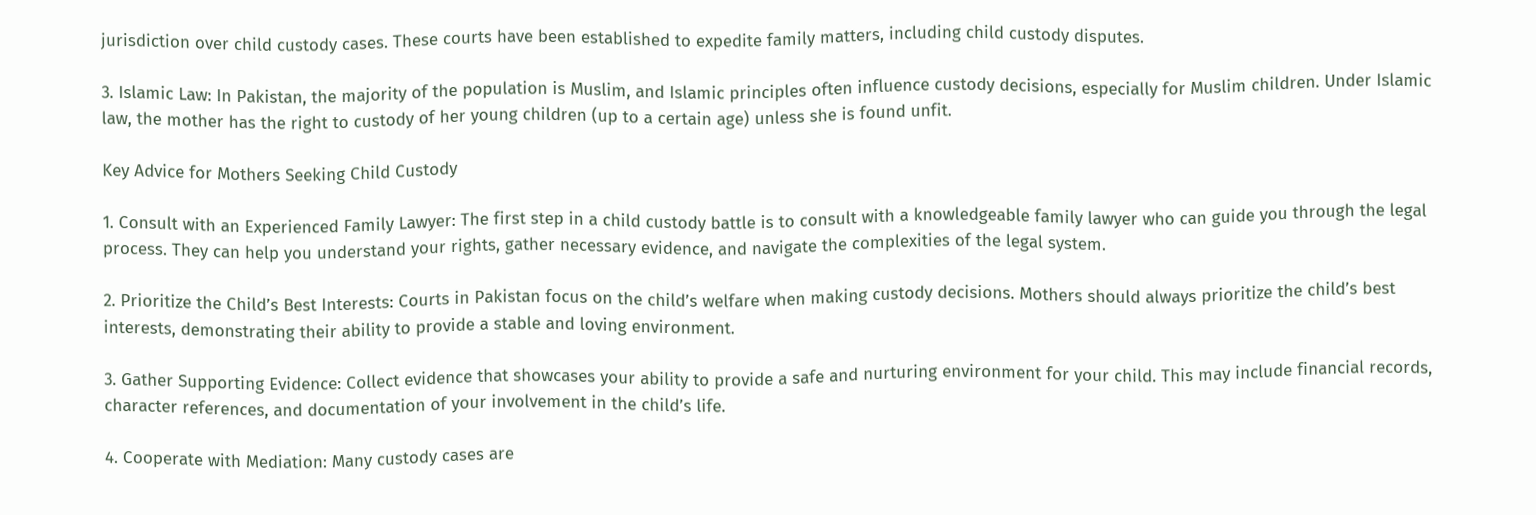jurisdiction over child custody cases. These courts have been established to expedite family matters, including child custody disputes.

3. Islamic Law: In Pakistan, the majority of the population is Muslim, and Islamic principles often influence custody decisions, especially for Muslim children. Under Islamic law, the mother has the right to custody of her young children (up to a certain age) unless she is found unfit.

Key Advice for Mothers Seeking Child Custody

1. Consult with an Experienced Family Lawyer: The first step in a child custody battle is to consult with a knowledgeable family lawyer who can guide you through the legal process. They can help you understand your rights, gather necessary evidence, and navigate the complexities of the legal system.

2. Prioritize the Child’s Best Interests: Courts in Pakistan focus on the child’s welfare when making custody decisions. Mothers should always prioritize the child’s best interests, demonstrating their ability to provide a stable and loving environment.

3. Gather Supporting Evidence: Collect evidence that showcases your ability to provide a safe and nurturing environment for your child. This may include financial records, character references, and documentation of your involvement in the child’s life.

4. Cooperate with Mediation: Many custody cases are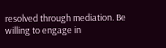resolved through mediation. Be willing to engage in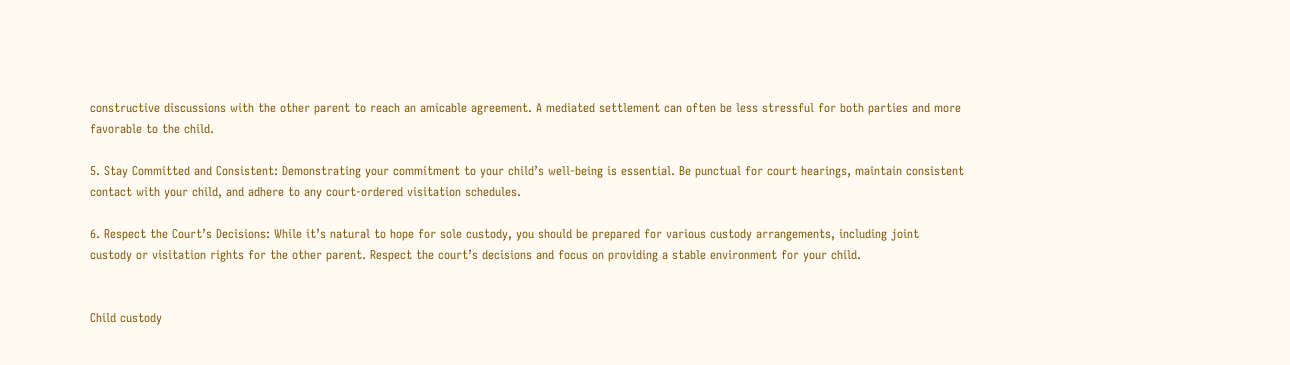constructive discussions with the other parent to reach an amicable agreement. A mediated settlement can often be less stressful for both parties and more favorable to the child.

5. Stay Committed and Consistent: Demonstrating your commitment to your child’s well-being is essential. Be punctual for court hearings, maintain consistent contact with your child, and adhere to any court-ordered visitation schedules.

6. Respect the Court’s Decisions: While it’s natural to hope for sole custody, you should be prepared for various custody arrangements, including joint custody or visitation rights for the other parent. Respect the court’s decisions and focus on providing a stable environment for your child.


Child custody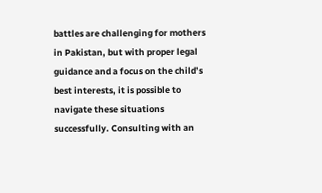battles are challenging for mothers in Pakistan, but with proper legal guidance and a focus on the child’s best interests, it is possible to navigate these situations successfully. Consulting with an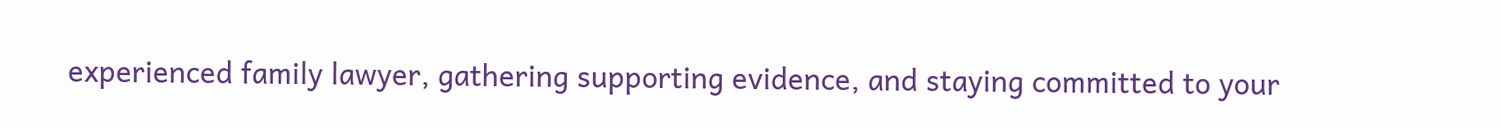experienced family lawyer, gathering supporting evidence, and staying committed to your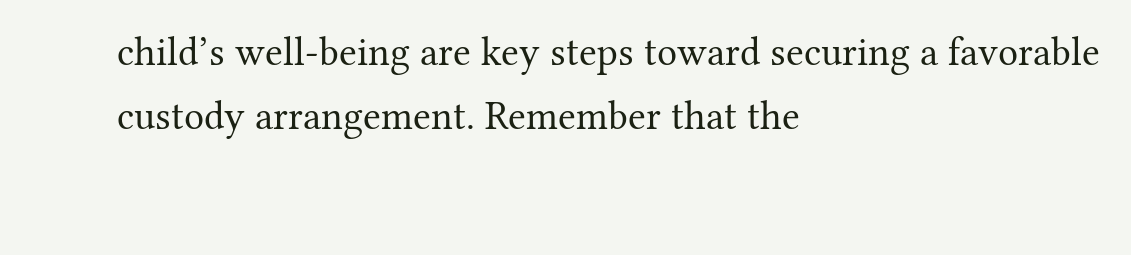child’s well-being are key steps toward securing a favorable custody arrangement. Remember that the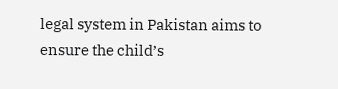legal system in Pakistan aims to ensure the child’s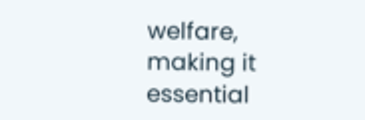welfare, making it essential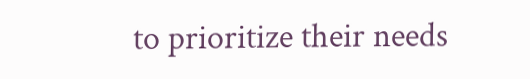to prioritize their needs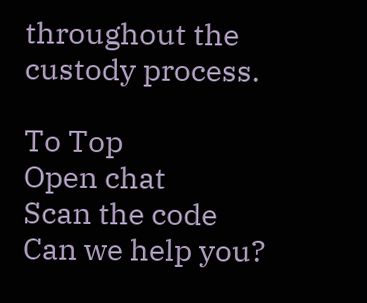throughout the custody process.

To Top
Open chat
Scan the code
Can we help you?